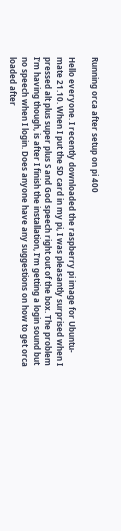Running orca after setup on pi 400

Hello everyone. I recently downloaded the raspberry pi image for Ubuntu-mate 21.10. When I put the SD card in my pi, I was pleasantly surprised when I pressed alt plus super plus S and God speech right out of the box. The problem I’m having though, is after I finish the installation, I’m getting a login sound but no speech when I login. Does anyone have any suggestions on how to get orca loaded after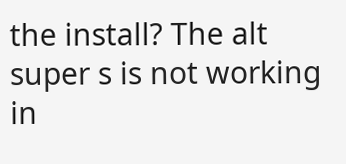the install? The alt super s is not working in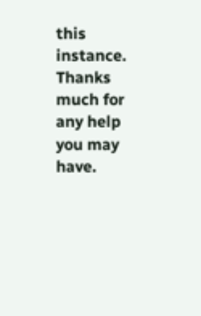this instance. Thanks much for any help you may have.